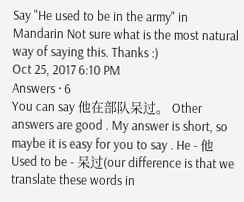Say "He used to be in the army" in Mandarin Not sure what is the most natural way of saying this. Thanks :)
Oct 25, 2017 6:10 PM
Answers · 6
You can say 他在部队呆过。 Other answers are good . My answer is short, so maybe it is easy for you to say . He - 他 Used to be - 呆过(our difference is that we translate these words in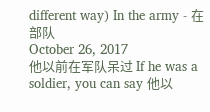different way) In the army - 在部队
October 26, 2017
他以前在军队呆过 If he was a soldier, you can say 他以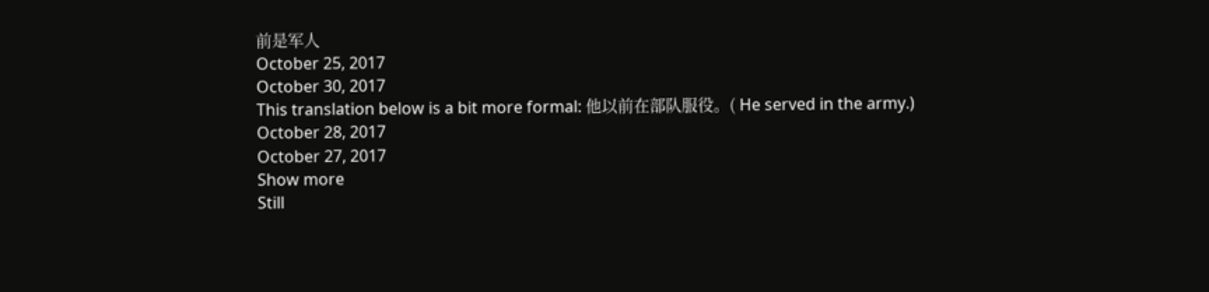前是军人
October 25, 2017
October 30, 2017
This translation below is a bit more formal: 他以前在部队服役。( He served in the army.)
October 28, 2017
October 27, 2017
Show more
Still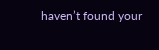haven’t found your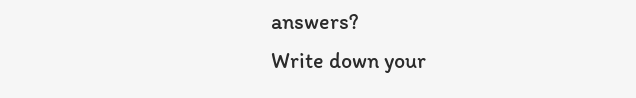answers?
Write down your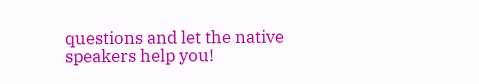questions and let the native speakers help you!